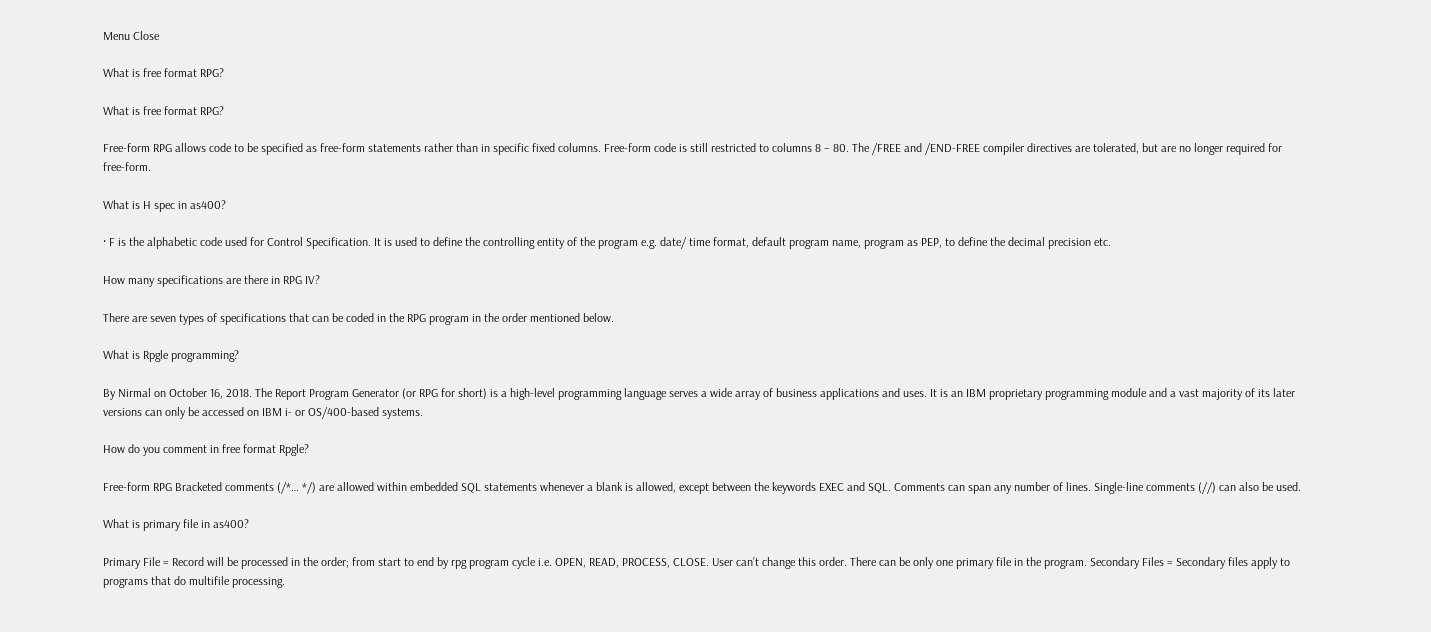Menu Close

What is free format RPG?

What is free format RPG?

Free-form RPG allows code to be specified as free-form statements rather than in specific fixed columns. Free-form code is still restricted to columns 8 – 80. The /FREE and /END-FREE compiler directives are tolerated, but are no longer required for free-form.

What is H spec in as400?

· F is the alphabetic code used for Control Specification. It is used to define the controlling entity of the program e.g. date/ time format, default program name, program as PEP, to define the decimal precision etc.

How many specifications are there in RPG IV?

There are seven types of specifications that can be coded in the RPG program in the order mentioned below.

What is Rpgle programming?

By Nirmal on October 16, 2018. The Report Program Generator (or RPG for short) is a high-level programming language serves a wide array of business applications and uses. It is an IBM proprietary programming module and a vast majority of its later versions can only be accessed on IBM i- or OS/400-based systems.

How do you comment in free format Rpgle?

Free-form RPG Bracketed comments (/*… */) are allowed within embedded SQL statements whenever a blank is allowed, except between the keywords EXEC and SQL. Comments can span any number of lines. Single-line comments (//) can also be used.

What is primary file in as400?

Primary File = Record will be processed in the order; from start to end by rpg program cycle i.e. OPEN, READ, PROCESS, CLOSE. User can’t change this order. There can be only one primary file in the program. Secondary Files = Secondary files apply to programs that do multifile processing.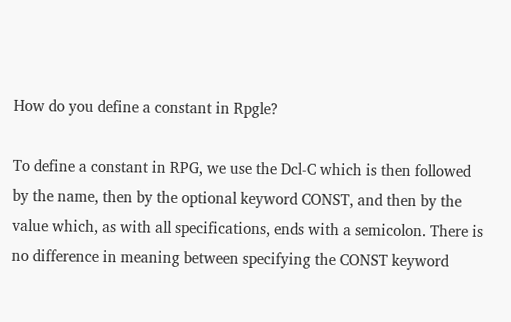How do you define a constant in Rpgle?

To define a constant in RPG, we use the Dcl-C which is then followed by the name, then by the optional keyword CONST, and then by the value which, as with all specifications, ends with a semicolon. There is no difference in meaning between specifying the CONST keyword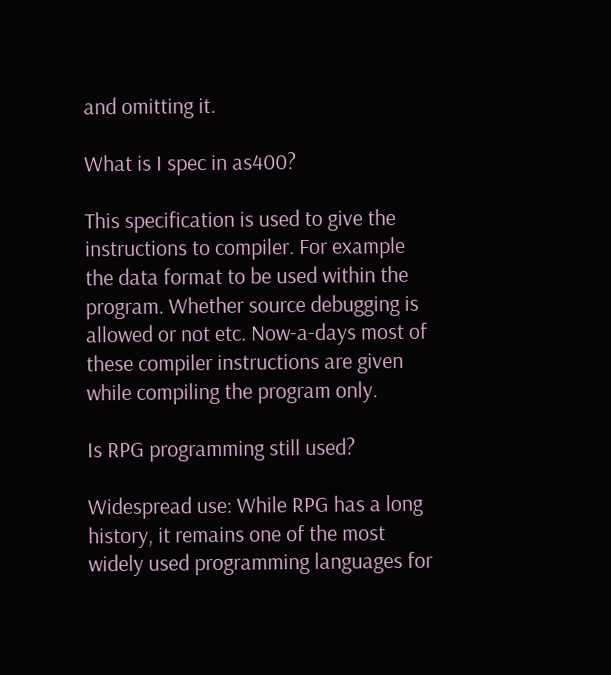and omitting it.

What is I spec in as400?

This specification is used to give the instructions to compiler. For example the data format to be used within the program. Whether source debugging is allowed or not etc. Now-a-days most of these compiler instructions are given while compiling the program only.

Is RPG programming still used?

Widespread use: While RPG has a long history, it remains one of the most widely used programming languages for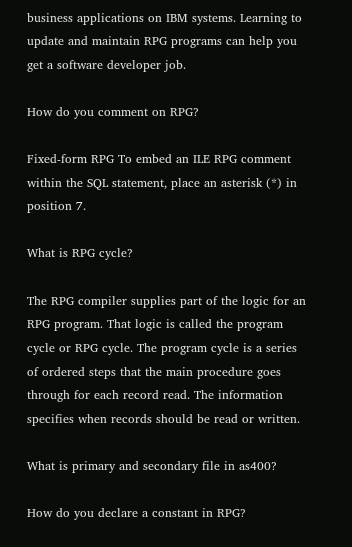business applications on IBM systems. Learning to update and maintain RPG programs can help you get a software developer job.

How do you comment on RPG?

Fixed-form RPG To embed an ILE RPG comment within the SQL statement, place an asterisk (*) in position 7.

What is RPG cycle?

The RPG compiler supplies part of the logic for an RPG program. That logic is called the program cycle or RPG cycle. The program cycle is a series of ordered steps that the main procedure goes through for each record read. The information specifies when records should be read or written.

What is primary and secondary file in as400?

How do you declare a constant in RPG?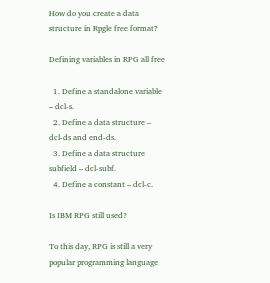How do you create a data structure in Rpgle free format?

Defining variables in RPG all free

  1. Define a standalone variable – dcl-s.
  2. Define a data structure – dcl-ds and end-ds.
  3. Define a data structure subfield – dcl-subf.
  4. Define a constant – dcl-c.

Is IBM RPG still used?

To this day, RPG is still a very popular programming language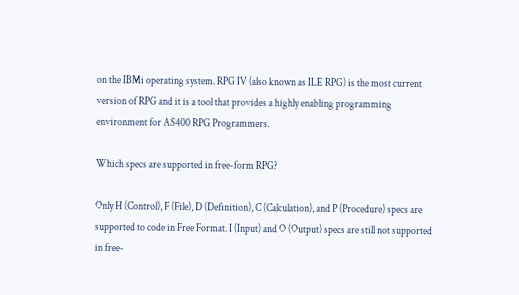on the IBMi operating system. RPG IV (also known as ILE RPG) is the most current version of RPG and it is a tool that provides a highly enabling programming environment for AS400 RPG Programmers.

Which specs are supported in free-form RPG?

Only H (Control), F (File), D (Definition), C (Calculation), and P (Procedure) specs are supported to code in Free Format. I (Input) and O (Output) specs are still not supported in free-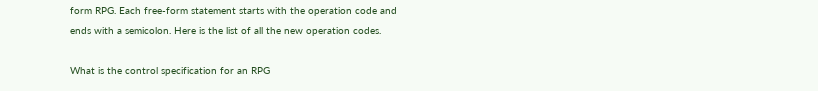form RPG. Each free-form statement starts with the operation code and ends with a semicolon. Here is the list of all the new operation codes.

What is the control specification for an RPG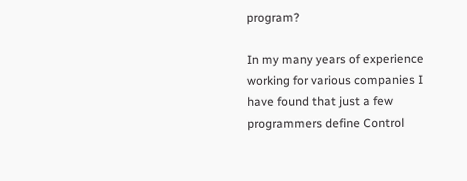program?

In my many years of experience working for various companies I have found that just a few programmers define Control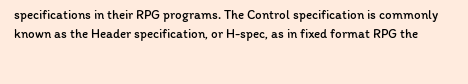specifications in their RPG programs. The Control specification is commonly known as the Header specification, or H-spec, as in fixed format RPG the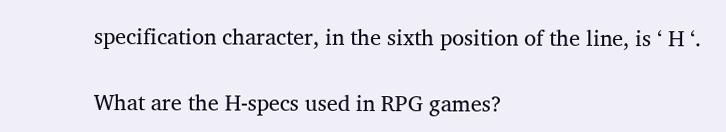specification character, in the sixth position of the line, is ‘ H ‘.

What are the H-specs used in RPG games?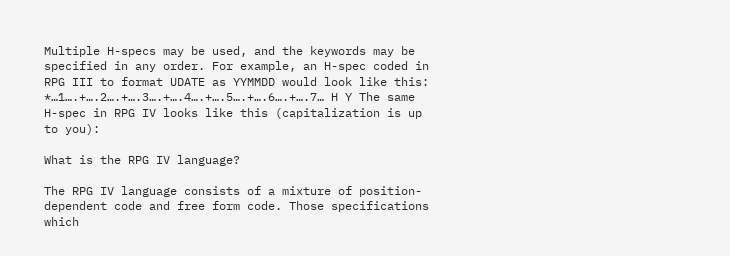Multiple H-specs may be used, and the keywords may be specified in any order. For example, an H-spec coded in RPG III to format UDATE as YYMMDD would look like this: *…1….+….2….+….3….+….4….+….5….+….6….+….7… H Y The same H-spec in RPG IV looks like this (capitalization is up to you):

What is the RPG IV language?

The RPG IV language consists of a mixture of position-dependent code and free form code. Those specifications which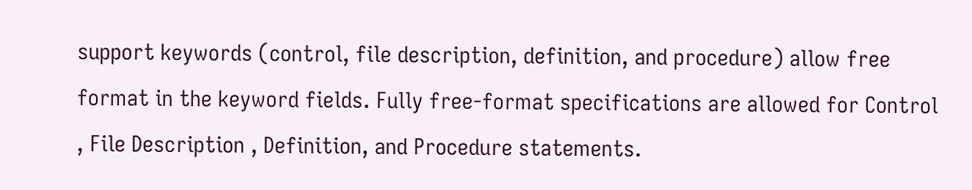support keywords (control, file description, definition, and procedure) allow free format in the keyword fields. Fully free-format specifications are allowed for Control , File Description , Definition, and Procedure statements.